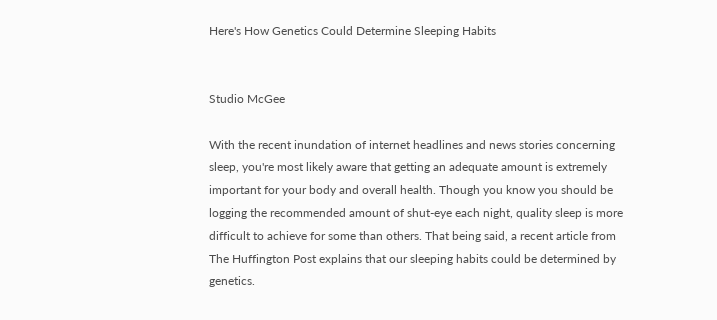Here's How Genetics Could Determine Sleeping Habits


Studio McGee

With the recent inundation of internet headlines and news stories concerning sleep, you're most likely aware that getting an adequate amount is extremely important for your body and overall health. Though you know you should be logging the recommended amount of shut-eye each night, quality sleep is more difficult to achieve for some than others. That being said, a recent article from The Huffington Post explains that our sleeping habits could be determined by genetics.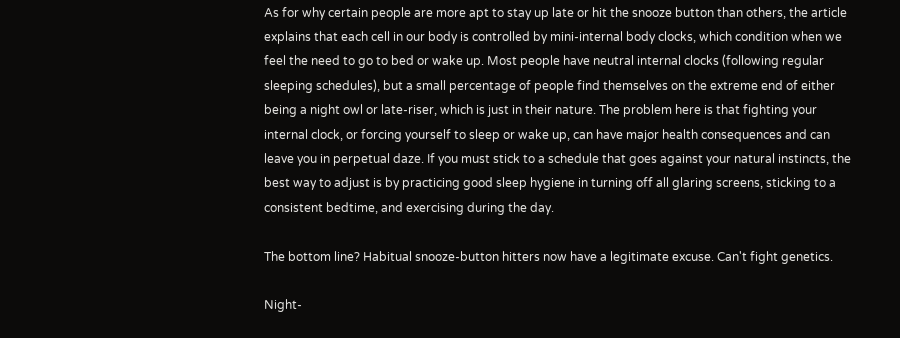As for why certain people are more apt to stay up late or hit the snooze button than others, the article explains that each cell in our body is controlled by mini-internal body clocks, which condition when we feel the need to go to bed or wake up. Most people have neutral internal clocks (following regular sleeping schedules), but a small percentage of people find themselves on the extreme end of either being a night owl or late-riser, which is just in their nature. The problem here is that fighting your internal clock, or forcing yourself to sleep or wake up, can have major health consequences and can leave you in perpetual daze. If you must stick to a schedule that goes against your natural instincts, the best way to adjust is by practicing good sleep hygiene in turning off all glaring screens, sticking to a consistent bedtime, and exercising during the day.

The bottom line? Habitual snooze-button hitters now have a legitimate excuse. Can't fight genetics.

Night-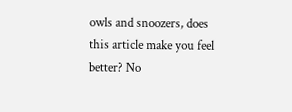owls and snoozers, does this article make you feel better? No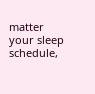matter your sleep schedule,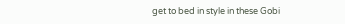get to bed in style in these Gobi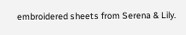embroidered sheets from Serena & Lily.